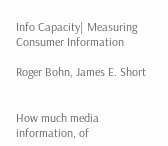Info Capacity| Measuring Consumer Information

Roger Bohn, James E. Short


How much media information, of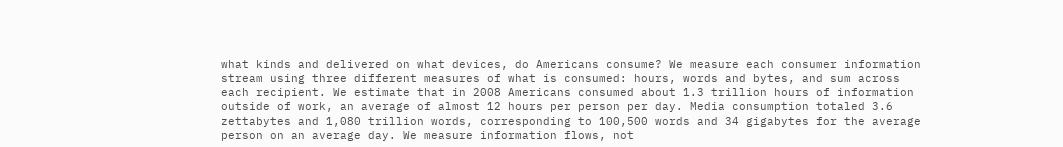what kinds and delivered on what devices, do Americans consume? We measure each consumer information stream using three different measures of what is consumed: hours, words and bytes, and sum across each recipient. We estimate that in 2008 Americans consumed about 1.3 trillion hours of information outside of work, an average of almost 12 hours per person per day. Media consumption totaled 3.6 zettabytes and 1,080 trillion words, corresponding to 100,500 words and 34 gigabytes for the average person on an average day. We measure information flows, not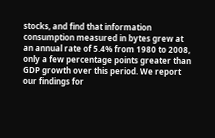stocks, and find that information consumption measured in bytes grew at an annual rate of 5.4% from 1980 to 2008, only a few percentage points greater than GDP growth over this period. We report our findings for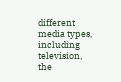different media types, including television, the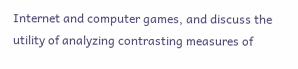Internet and computer games, and discuss the utility of analyzing contrasting measures of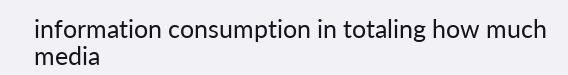information consumption in totaling how much media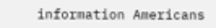information Americans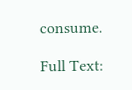consume.

Full Text: